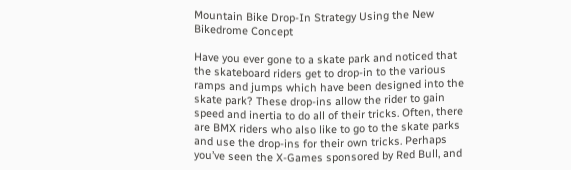Mountain Bike Drop-In Strategy Using the New Bikedrome Concept

Have you ever gone to a skate park and noticed that the skateboard riders get to drop-in to the various ramps and jumps which have been designed into the skate park? These drop-ins allow the rider to gain speed and inertia to do all of their tricks. Often, there are BMX riders who also like to go to the skate parks and use the drop-ins for their own tricks. Perhaps you’ve seen the X-Games sponsored by Red Bull, and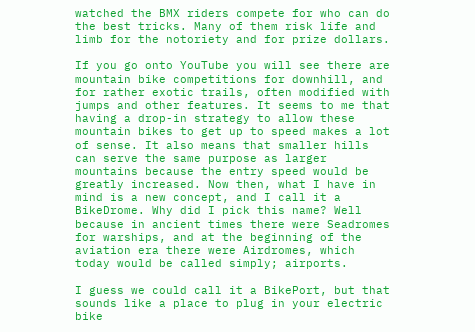watched the BMX riders compete for who can do the best tricks. Many of them risk life and limb for the notoriety and for prize dollars.

If you go onto YouTube you will see there are mountain bike competitions for downhill, and for rather exotic trails, often modified with jumps and other features. It seems to me that having a drop-in strategy to allow these mountain bikes to get up to speed makes a lot of sense. It also means that smaller hills can serve the same purpose as larger mountains because the entry speed would be greatly increased. Now then, what I have in mind is a new concept, and I call it a BikeDrome. Why did I pick this name? Well because in ancient times there were Seadromes for warships, and at the beginning of the aviation era there were Airdromes, which today would be called simply; airports.

I guess we could call it a BikePort, but that sounds like a place to plug in your electric bike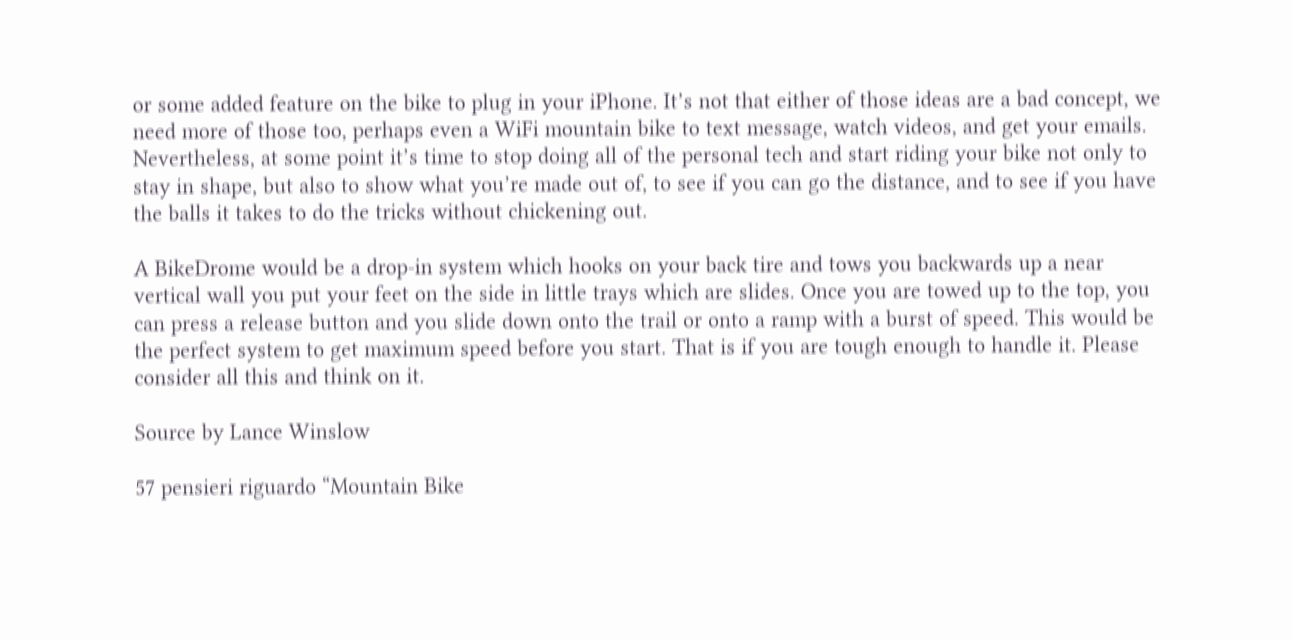or some added feature on the bike to plug in your iPhone. It’s not that either of those ideas are a bad concept, we need more of those too, perhaps even a WiFi mountain bike to text message, watch videos, and get your emails. Nevertheless, at some point it’s time to stop doing all of the personal tech and start riding your bike not only to stay in shape, but also to show what you’re made out of, to see if you can go the distance, and to see if you have the balls it takes to do the tricks without chickening out.

A BikeDrome would be a drop-in system which hooks on your back tire and tows you backwards up a near vertical wall you put your feet on the side in little trays which are slides. Once you are towed up to the top, you can press a release button and you slide down onto the trail or onto a ramp with a burst of speed. This would be the perfect system to get maximum speed before you start. That is if you are tough enough to handle it. Please consider all this and think on it.

Source by Lance Winslow

57 pensieri riguardo “Mountain Bike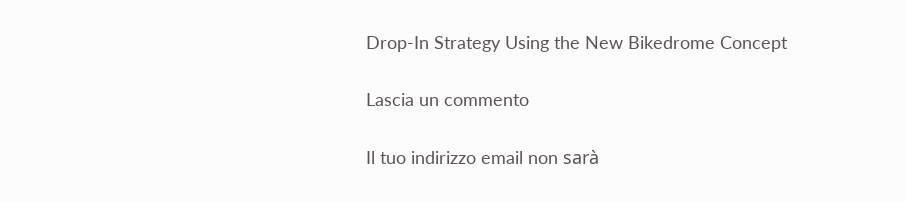Drop-In Strategy Using the New Bikedrome Concept

Lascia un commento

Il tuo indirizzo email non sarà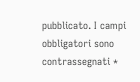pubblicato. I campi obbligatori sono contrassegnati *